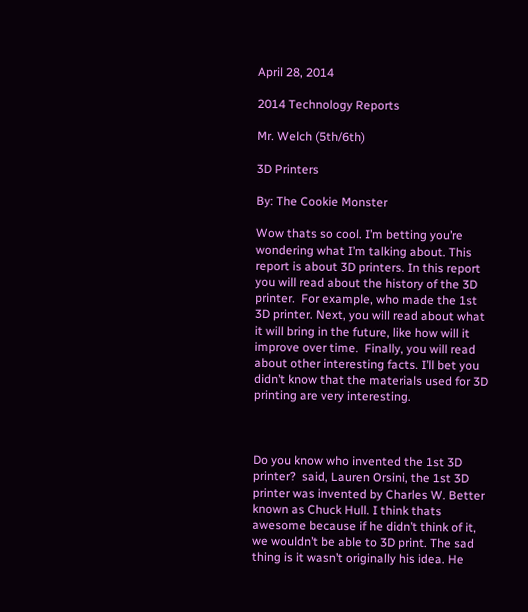April 28, 2014

2014 Technology Reports

Mr. Welch (5th/6th)

3D Printers

By: The Cookie Monster

Wow thats so cool. I’m betting you’re wondering what I’m talking about. This report is about 3D printers. In this report you will read about the history of the 3D printer.  For example, who made the 1st 3D printer. Next, you will read about what it will bring in the future, like how will it improve over time.  Finally, you will read about other interesting facts. I’ll bet you didn’t know that the materials used for 3D printing are very interesting.



Do you know who invented the 1st 3D printer?  said, Lauren Orsini, the 1st 3D printer was invented by Charles W. Better known as Chuck Hull. I think thats awesome because if he didn’t think of it, we wouldn’t be able to 3D print. The sad thing is it wasn’t originally his idea. He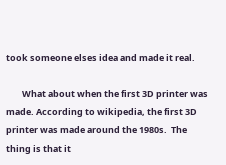took someone elses idea and made it real.

        What about when the first 3D printer was made. According to wikipedia, the first 3D printer was made around the 1980s.  The thing is that it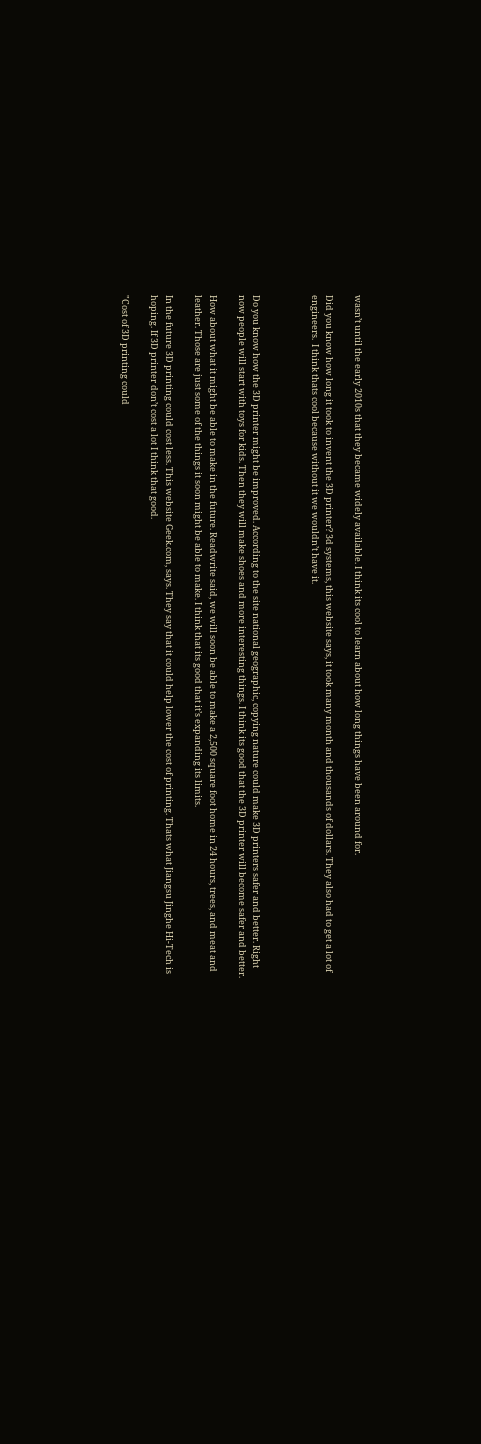wasn’t until the early 2010s that they became widely available. I think its cool to learn about how long things have been around for.

Did you know how long it took to invent the 3D printer? 3d systems, this website says, it took many month and thousands of dollars. They also had to get a lot of engineers.  I think thats cool because without it we wouldn’t have it.



Do you know how the 3D printer might be improved. According to the site national geographic, copying nature could make 3D printers safer and better. Right now people will start with toys for kids. Then they will make shoes and more interesting things. I think its good that the 3D printer will become safer and better.

How about what it might be able to make in the future. Readwrite said, we will soon be able to make a 2,500 square foot home in 24 hours, trees, and meat and leather. Those are just some of the things it soon might be able to make. I think that its good that it’s expanding its limits.

In the future 3D printing could cost less. This website Geek.com, says. They say that it could help lower the cost of printing. Thats what Jiangsu Jinghe Hi-Tech is hoping. If 3D printer don’t cost a lot I think that good.

"Cost of 3D printing could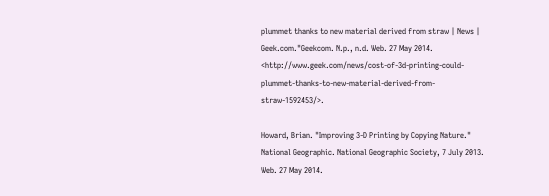plummet thanks to new material derived from straw | News | Geek.com."Geekcom. N.p., n.d. Web. 27 May 2014. <http://www.geek.com/news/cost-of-3d-printing-could-plummet-thanks-to-new-material-derived-from-straw-1592453/>.

Howard, Brian. "Improving 3-D Printing by Copying Nature." National Geographic. National Geographic Society, 7 July 2013. Web. 27 May 2014.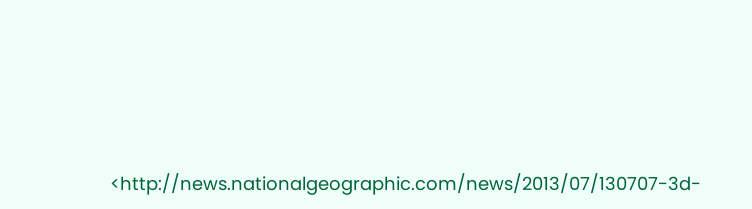<http://news.nationalgeographic.com/news/2013/07/130707-3d-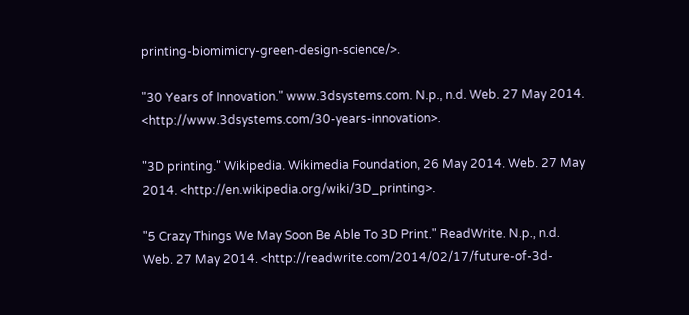printing-biomimicry-green-design-science/>.

"30 Years of Innovation." www.3dsystems.com. N.p., n.d. Web. 27 May 2014. <http://www.3dsystems.com/30-years-innovation>.

"3D printing." Wikipedia. Wikimedia Foundation, 26 May 2014. Web. 27 May 2014. <http://en.wikipedia.org/wiki/3D_printing>.

"5 Crazy Things We May Soon Be Able To 3D Print." ReadWrite. N.p., n.d. Web. 27 May 2014. <http://readwrite.com/2014/02/17/future-of-3d-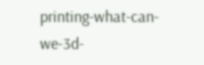printing-what-can-we-3d-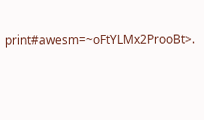print#awesm=~oFtYLMx2ProoBt>.